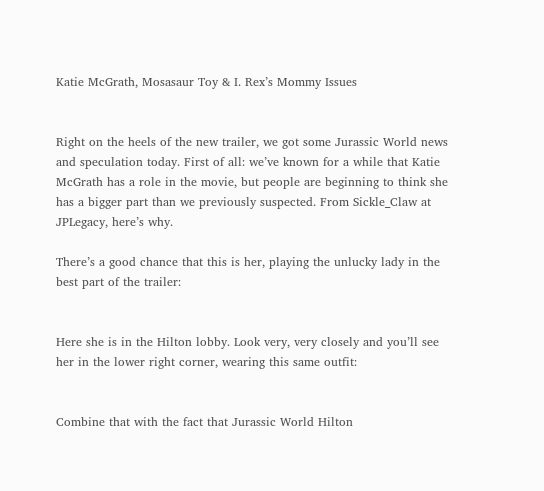Katie McGrath, Mosasaur Toy & I. Rex’s Mommy Issues


Right on the heels of the new trailer, we got some Jurassic World news and speculation today. First of all: we’ve known for a while that Katie McGrath has a role in the movie, but people are beginning to think she has a bigger part than we previously suspected. From Sickle_Claw at JPLegacy, here’s why.

There’s a good chance that this is her, playing the unlucky lady in the best part of the trailer:


Here she is in the Hilton lobby. Look very, very closely and you’ll see her in the lower right corner, wearing this same outfit:


Combine that with the fact that Jurassic World Hilton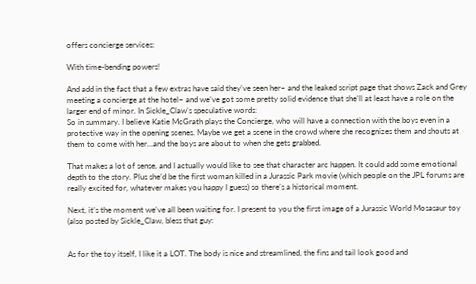offers concierge services:

With time-bending powers!

And add in the fact that a few extras have said they’ve seen her– and the leaked script page that shows Zack and Grey meeting a concierge at the hotel– and we’ve got some pretty solid evidence that she’ll at least have a role on the larger end of minor. In Sickle_Claw’s speculative words:
So in summary. I believe Katie McGrath plays the Concierge, who will have a connection with the boys even in a protective way in the opening scenes. Maybe we get a scene in the crowd where she recognizes them and shouts at them to come with her…and the boys are about to when she gets grabbed.

That makes a lot of sense, and I actually would like to see that character arc happen. It could add some emotional depth to the story. Plus she’d be the first woman killed in a Jurassic Park movie (which people on the JPL forums are really excited for, whatever makes you happy I guess) so there’s a historical moment.

Next, it’s the moment we’ve all been waiting for. I present to you the first image of a Jurassic World Mosasaur toy (also posted by Sickle_Claw, bless that guy:


As for the toy itself, I like it a LOT. The body is nice and streamlined, the fins and tail look good and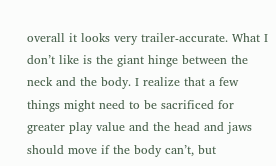overall it looks very trailer-accurate. What I don’t like is the giant hinge between the neck and the body. I realize that a few things might need to be sacrificed for greater play value and the head and jaws should move if the body can’t, but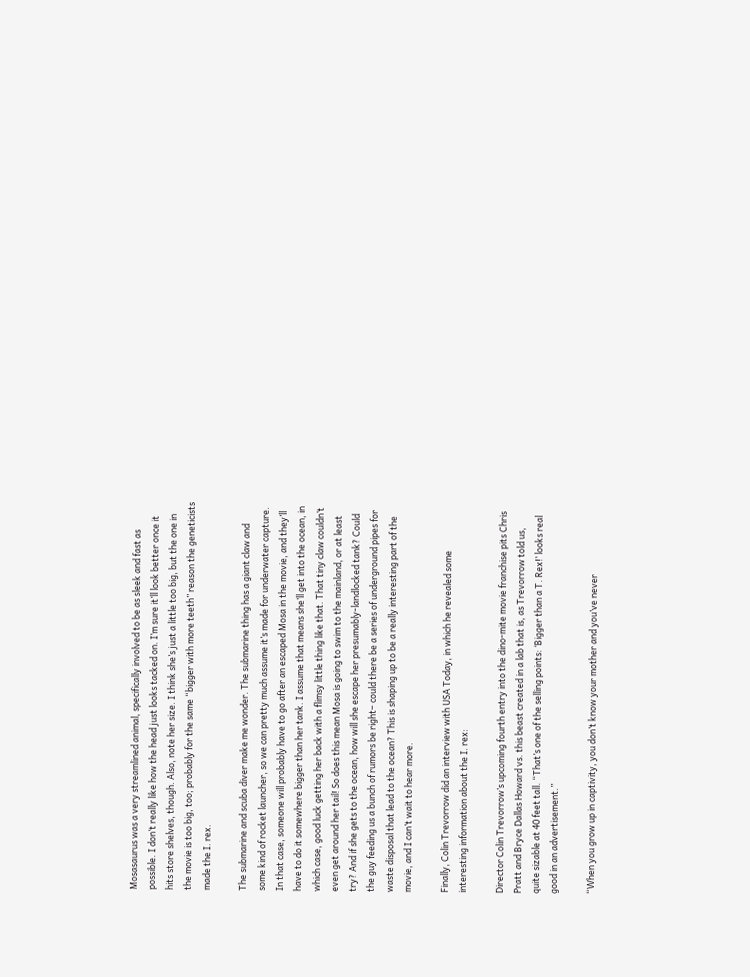Mosasaurus was a very streamlined animal, specifically involved to be as sleek and fast as possible. I don’t really like how the head just looks tacked on. I’m sure it’ll look better once it hits store shelves, though. Also, note her size. I think she’s just a little too big, but the one in the movie is too big, too; probably for the same “bigger with more teeth” reason the geneticists made the I. rex.

The submarine and scuba diver make me wonder. The submarine thing has a giant claw and some kind of rocket launcher, so we can pretty much assume it’s made for underwater capture. In that case, someone will probably have to go after an escaped Mosa in the movie, and they’ll have to do it somewhere bigger than her tank. I assume that means she’ll get into the ocean, in which case, good luck getting her back with a flimsy little thing like that. That tiny claw couldn’t even get around her tail! So does this mean Mosa is going to swim to the mainland, or at least try? And if she gets to the ocean, how will she escape her presumably-landlocked tank? Could the guy feeding us a bunch of rumors be right– could there be a series of underground pipes for waste disposal that lead to the ocean? This is shaping up to be a really interesting part of the movie, and I can’t wait to hear more.

Finally, Colin Trevorrow did an interview with USA Today, in which he revealed some interesting information about the I. rex:

Director Colin Trevorrow’s upcoming fourth entry into the dino-mite movie franchise pits Chris Pratt and Bryce Dallas Howard vs. this beast created in a lab that is, as Trevorrow told us, quite sizable at 40 feet tall. “That’s one of the selling points: ‘Bigger than a T. Rex!’ looks real good in an advertisement.”

“When you grow up in captivity, you don’t know your mother and you’ve never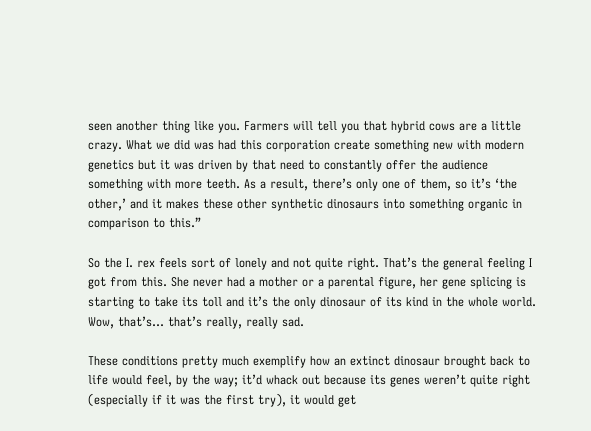seen another thing like you. Farmers will tell you that hybrid cows are a little crazy. What we did was had this corporation create something new with modern genetics but it was driven by that need to constantly offer the audience something with more teeth. As a result, there’s only one of them, so it’s ‘the other,’ and it makes these other synthetic dinosaurs into something organic in comparison to this.”

So the I. rex feels sort of lonely and not quite right. That’s the general feeling I got from this. She never had a mother or a parental figure, her gene splicing is starting to take its toll and it’s the only dinosaur of its kind in the whole world. Wow, that’s… that’s really, really sad.

These conditions pretty much exemplify how an extinct dinosaur brought back to life would feel, by the way; it’d whack out because its genes weren’t quite right (especially if it was the first try), it would get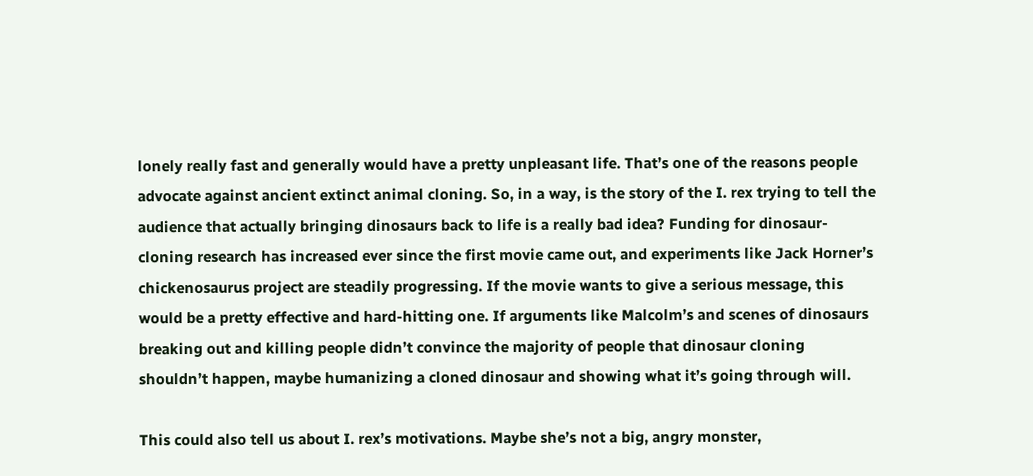lonely really fast and generally would have a pretty unpleasant life. That’s one of the reasons people advocate against ancient extinct animal cloning. So, in a way, is the story of the I. rex trying to tell the audience that actually bringing dinosaurs back to life is a really bad idea? Funding for dinosaur-cloning research has increased ever since the first movie came out, and experiments like Jack Horner’s chickenosaurus project are steadily progressing. If the movie wants to give a serious message, this would be a pretty effective and hard-hitting one. If arguments like Malcolm’s and scenes of dinosaurs breaking out and killing people didn’t convince the majority of people that dinosaur cloning shouldn’t happen, maybe humanizing a cloned dinosaur and showing what it’s going through will.

This could also tell us about I. rex’s motivations. Maybe she’s not a big, angry monster,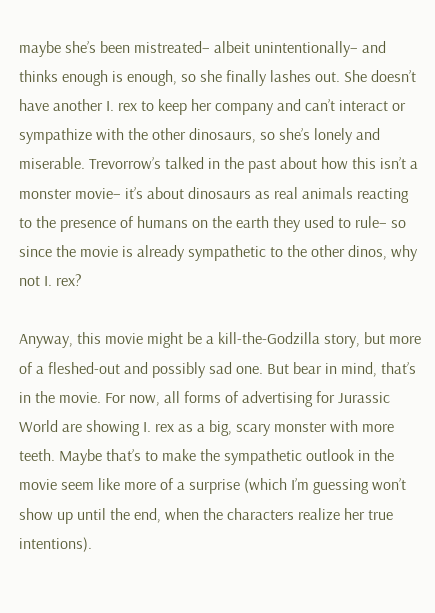maybe she’s been mistreated– albeit unintentionally– and thinks enough is enough, so she finally lashes out. She doesn’t have another I. rex to keep her company and can’t interact or sympathize with the other dinosaurs, so she’s lonely and miserable. Trevorrow’s talked in the past about how this isn’t a monster movie– it’s about dinosaurs as real animals reacting to the presence of humans on the earth they used to rule– so since the movie is already sympathetic to the other dinos, why not I. rex?

Anyway, this movie might be a kill-the-Godzilla story, but more of a fleshed-out and possibly sad one. But bear in mind, that’s in the movie. For now, all forms of advertising for Jurassic World are showing I. rex as a big, scary monster with more teeth. Maybe that’s to make the sympathetic outlook in the movie seem like more of a surprise (which I’m guessing won’t show up until the end, when the characters realize her true intentions).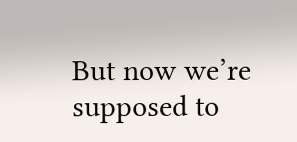But now we’re supposed to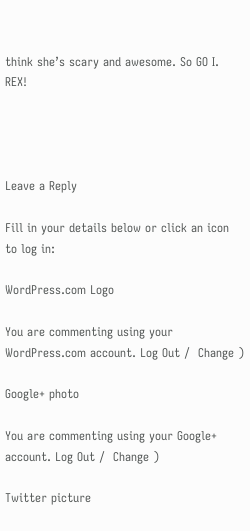think she’s scary and awesome. So GO I. REX!




Leave a Reply

Fill in your details below or click an icon to log in:

WordPress.com Logo

You are commenting using your WordPress.com account. Log Out /  Change )

Google+ photo

You are commenting using your Google+ account. Log Out /  Change )

Twitter picture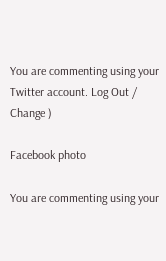You are commenting using your Twitter account. Log Out /  Change )

Facebook photo

You are commenting using your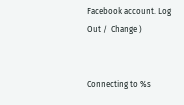Facebook account. Log Out /  Change )


Connecting to %s